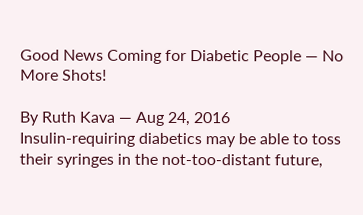Good News Coming for Diabetic People — No More Shots!

By Ruth Kava — Aug 24, 2016
Insulin-requiring diabetics may be able to toss their syringes in the not-too-distant future,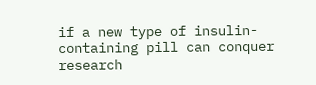if a new type of insulin-containing pill can conquer research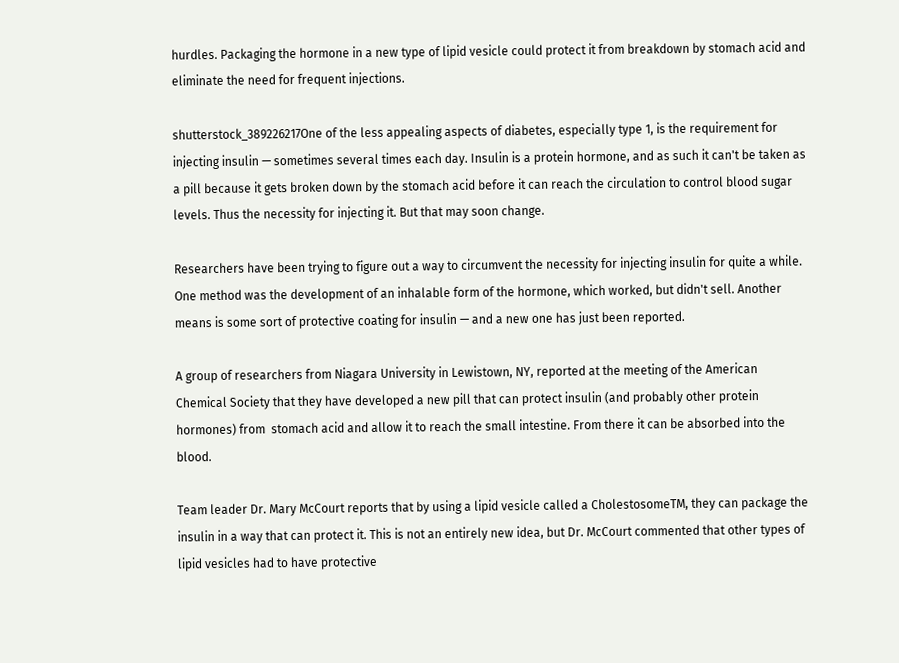hurdles. Packaging the hormone in a new type of lipid vesicle could protect it from breakdown by stomach acid and eliminate the need for frequent injections.

shutterstock_389226217One of the less appealing aspects of diabetes, especially type 1, is the requirement for injecting insulin — sometimes several times each day. Insulin is a protein hormone, and as such it can't be taken as a pill because it gets broken down by the stomach acid before it can reach the circulation to control blood sugar levels. Thus the necessity for injecting it. But that may soon change.

Researchers have been trying to figure out a way to circumvent the necessity for injecting insulin for quite a while. One method was the development of an inhalable form of the hormone, which worked, but didn't sell. Another means is some sort of protective coating for insulin — and a new one has just been reported.

A group of researchers from Niagara University in Lewistown, NY, reported at the meeting of the American Chemical Society that they have developed a new pill that can protect insulin (and probably other protein hormones) from  stomach acid and allow it to reach the small intestine. From there it can be absorbed into the blood.

Team leader Dr. Mary McCourt reports that by using a lipid vesicle called a CholestosomeTM, they can package the insulin in a way that can protect it. This is not an entirely new idea, but Dr. McCourt commented that other types of lipid vesicles had to have protective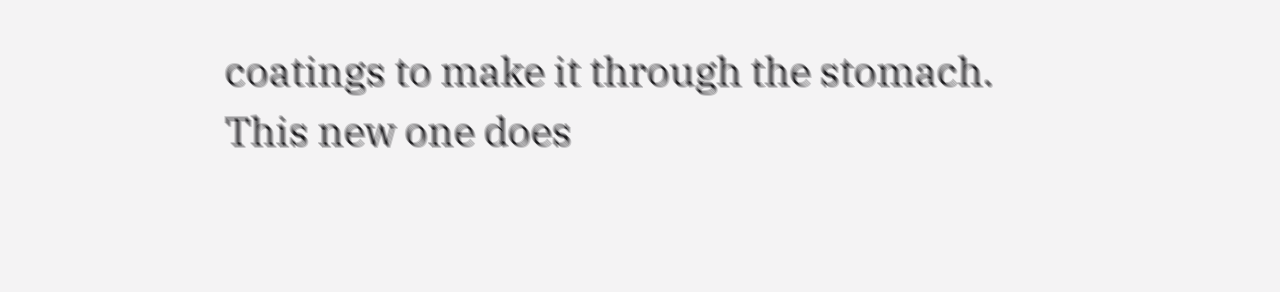coatings to make it through the stomach. This new one does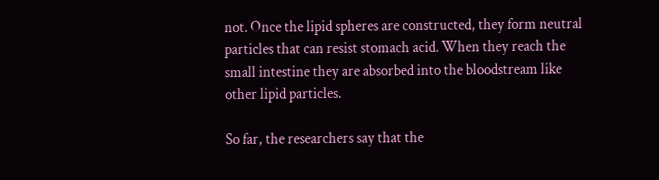not. Once the lipid spheres are constructed, they form neutral particles that can resist stomach acid. When they reach the small intestine they are absorbed into the bloodstream like other lipid particles.

So far, the researchers say that the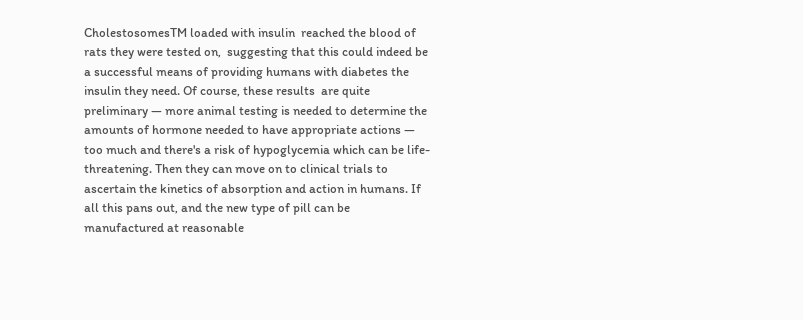CholestosomesTM loaded with insulin  reached the blood of rats they were tested on,  suggesting that this could indeed be a successful means of providing humans with diabetes the insulin they need. Of course, these results  are quite preliminary — more animal testing is needed to determine the amounts of hormone needed to have appropriate actions — too much and there's a risk of hypoglycemia which can be life-threatening. Then they can move on to clinical trials to ascertain the kinetics of absorption and action in humans. If all this pans out, and the new type of pill can be manufactured at reasonable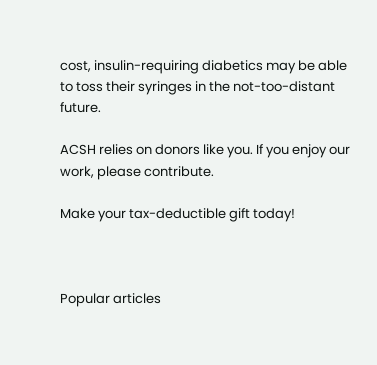cost, insulin-requiring diabetics may be able to toss their syringes in the not-too-distant future.

ACSH relies on donors like you. If you enjoy our work, please contribute.

Make your tax-deductible gift today!



Popular articles